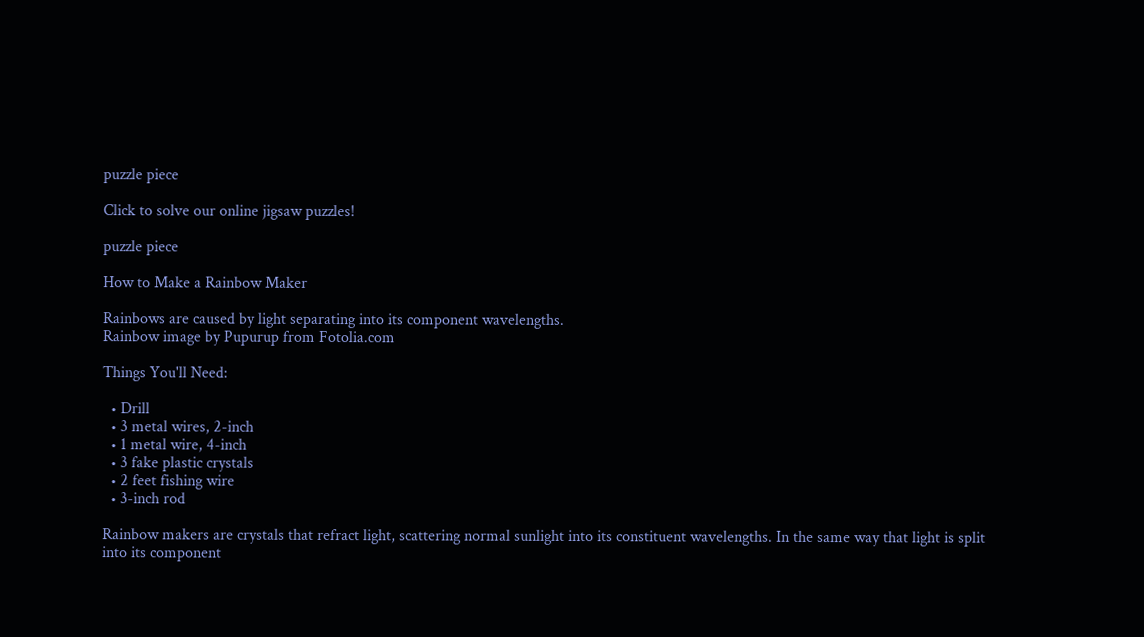puzzle piece

Click to solve our online jigsaw puzzles!

puzzle piece

How to Make a Rainbow Maker

Rainbows are caused by light separating into its component wavelengths.
Rainbow image by Pupurup from Fotolia.com

Things You'll Need:

  • Drill
  • 3 metal wires, 2-inch
  • 1 metal wire, 4-inch
  • 3 fake plastic crystals
  • 2 feet fishing wire
  • 3-inch rod

Rainbow makers are crystals that refract light, scattering normal sunlight into its constituent wavelengths. In the same way that light is split into its component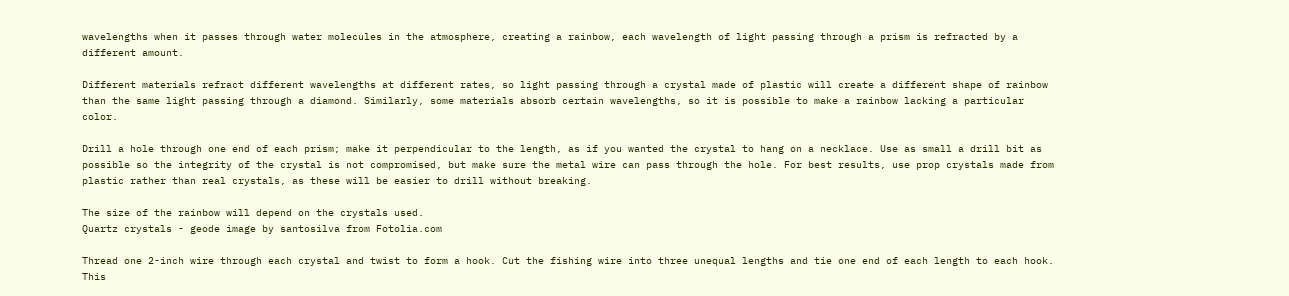wavelengths when it passes through water molecules in the atmosphere, creating a rainbow, each wavelength of light passing through a prism is refracted by a different amount.

Different materials refract different wavelengths at different rates, so light passing through a crystal made of plastic will create a different shape of rainbow than the same light passing through a diamond. Similarly, some materials absorb certain wavelengths, so it is possible to make a rainbow lacking a particular color.

Drill a hole through one end of each prism; make it perpendicular to the length, as if you wanted the crystal to hang on a necklace. Use as small a drill bit as possible so the integrity of the crystal is not compromised, but make sure the metal wire can pass through the hole. For best results, use prop crystals made from plastic rather than real crystals, as these will be easier to drill without breaking.

The size of the rainbow will depend on the crystals used.
Quartz crystals - geode image by santosilva from Fotolia.com

Thread one 2-inch wire through each crystal and twist to form a hook. Cut the fishing wire into three unequal lengths and tie one end of each length to each hook. This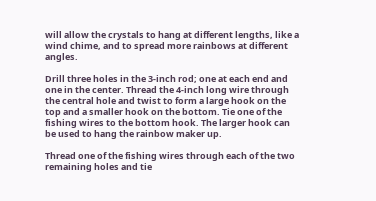will allow the crystals to hang at different lengths, like a wind chime, and to spread more rainbows at different angles.

Drill three holes in the 3-inch rod; one at each end and one in the center. Thread the 4-inch long wire through the central hole and twist to form a large hook on the top and a smaller hook on the bottom. Tie one of the fishing wires to the bottom hook. The larger hook can be used to hang the rainbow maker up.

Thread one of the fishing wires through each of the two remaining holes and tie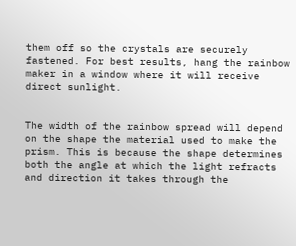them off so the crystals are securely fastened. For best results, hang the rainbow maker in a window where it will receive direct sunlight.


The width of the rainbow spread will depend on the shape the material used to make the prism. This is because the shape determines both the angle at which the light refracts and direction it takes through the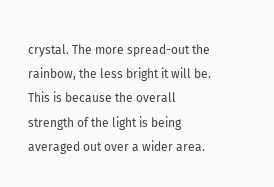crystal. The more spread-out the rainbow, the less bright it will be. This is because the overall strength of the light is being averaged out over a wider area.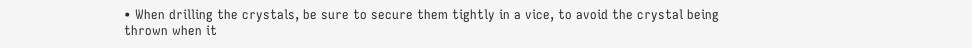• When drilling the crystals, be sure to secure them tightly in a vice, to avoid the crystal being thrown when it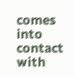comes into contact with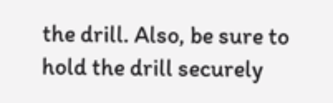the drill. Also, be sure to hold the drill securely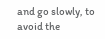and go slowly, to avoid the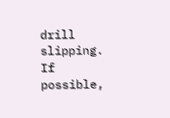drill slipping. If possible,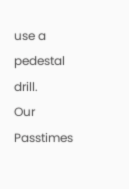use a pedestal drill.
Our Passtimes